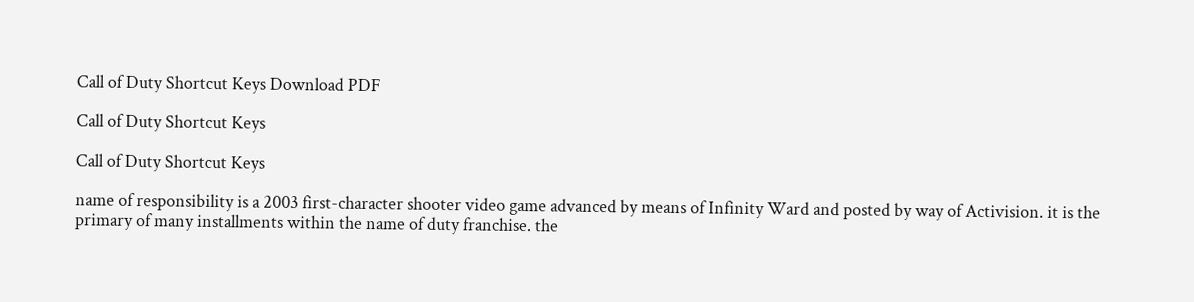Call of Duty Shortcut Keys Download PDF

Call of Duty Shortcut Keys

Call of Duty Shortcut Keys

name of responsibility is a 2003 first-character shooter video game advanced by means of Infinity Ward and posted by way of Activision. it is the primary of many installments within the name of duty franchise. the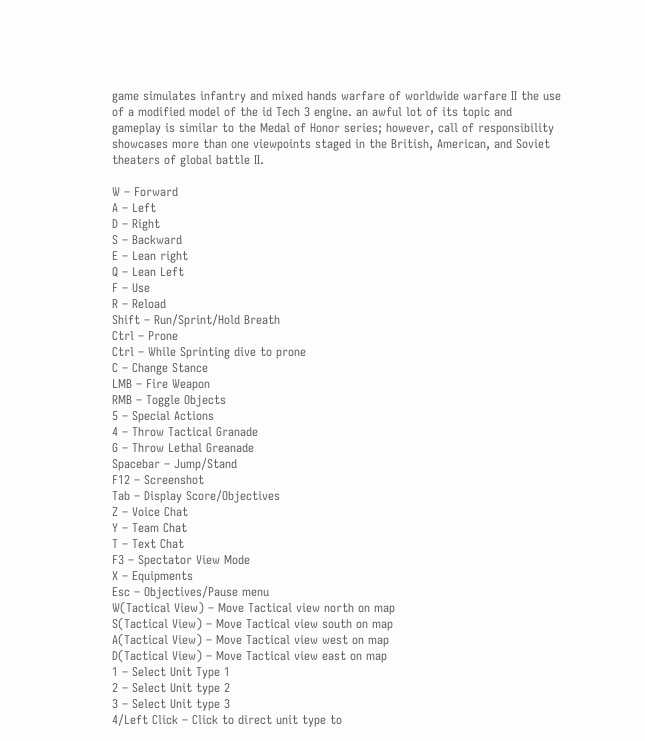game simulates infantry and mixed hands warfare of worldwide warfare II the use of a modified model of the id Tech 3 engine. an awful lot of its topic and gameplay is similar to the Medal of Honor series; however, call of responsibility showcases more than one viewpoints staged in the British, American, and Soviet theaters of global battle II.

W – Forward
A – Left
D – Right
S – Backward
E – Lean right
Q – Lean Left
F – Use
R – Reload
Shift – Run/Sprint/Hold Breath
Ctrl – Prone
Ctrl – While Sprinting dive to prone
C – Change Stance
LMB – Fire Weapon
RMB – Toggle Objects
5 – Special Actions
4 – Throw Tactical Granade
G – Throw Lethal Greanade
Spacebar – Jump/Stand
F12 – Screenshot
Tab – Display Score/Objectives
Z – Voice Chat
Y – Team Chat
T – Text Chat
F3 – Spectator View Mode
X – Equipments
Esc – Objectives/Pause menu
W(Tactical View) – Move Tactical view north on map
S(Tactical View) – Move Tactical view south on map
A(Tactical View) – Move Tactical view west on map
D(Tactical View) – Move Tactical view east on map
1 – Select Unit Type 1
2 – Select Unit type 2
3 – Select Unit type 3
4/Left Click – Click to direct unit type to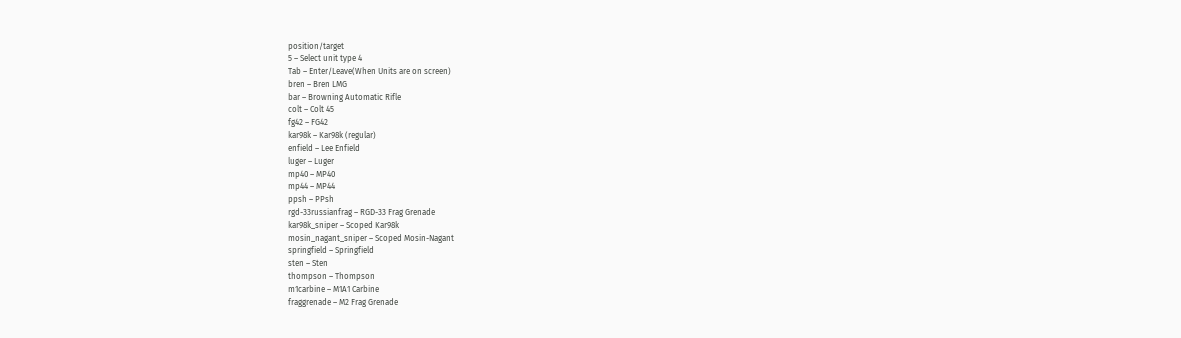position/target
5 – Select unit type 4
Tab – Enter/Leave(When Units are on screen)
bren – Bren LMG
bar – Browning Automatic Rifle
colt – Colt 45
fg42 – FG42
kar98k – Kar98k (regular)
enfield – Lee Enfield
luger – Luger
mp40 – MP40
mp44 – MP44
ppsh – PPsh
rgd-33russianfrag – RGD-33 Frag Grenade
kar98k_sniper – Scoped Kar98k
mosin_nagant_sniper – Scoped Mosin-Nagant
springfield – Springfield
sten – Sten
thompson – Thompson
m1carbine – M1A1 Carbine
fraggrenade – M2 Frag Grenade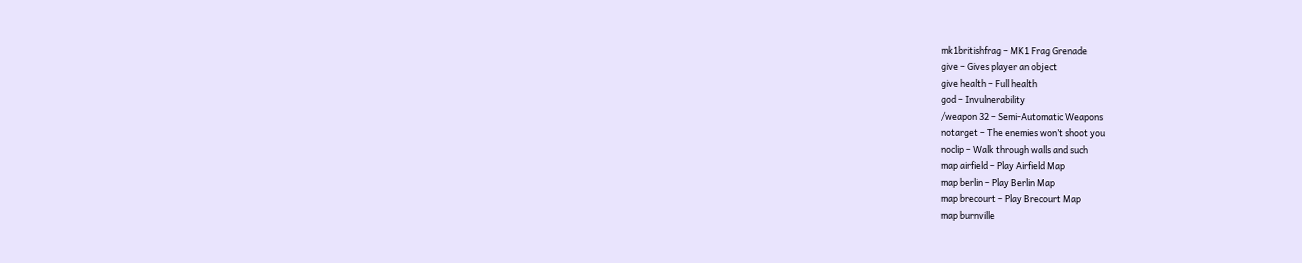mk1britishfrag – MK1 Frag Grenade
give – Gives player an object
give health – Full health
god – Invulnerability
/weapon 32 – Semi-Automatic Weapons
notarget – The enemies won’t shoot you
noclip – Walk through walls and such
map airfield – Play Airfield Map
map berlin – Play Berlin Map
map brecourt – Play Brecourt Map
map burnville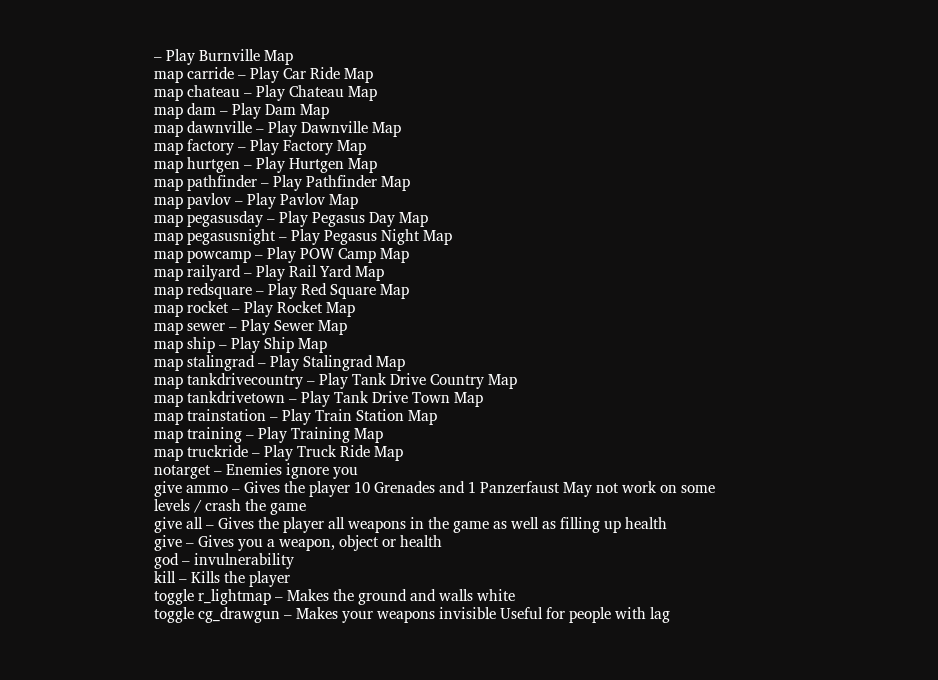– Play Burnville Map
map carride – Play Car Ride Map
map chateau – Play Chateau Map
map dam – Play Dam Map
map dawnville – Play Dawnville Map
map factory – Play Factory Map
map hurtgen – Play Hurtgen Map
map pathfinder – Play Pathfinder Map
map pavlov – Play Pavlov Map
map pegasusday – Play Pegasus Day Map
map pegasusnight – Play Pegasus Night Map
map powcamp – Play POW Camp Map
map railyard – Play Rail Yard Map
map redsquare – Play Red Square Map
map rocket – Play Rocket Map
map sewer – Play Sewer Map
map ship – Play Ship Map
map stalingrad – Play Stalingrad Map
map tankdrivecountry – Play Tank Drive Country Map
map tankdrivetown – Play Tank Drive Town Map
map trainstation – Play Train Station Map
map training – Play Training Map
map truckride – Play Truck Ride Map
notarget – Enemies ignore you
give ammo – Gives the player 10 Grenades and 1 Panzerfaust May not work on some levels / crash the game
give all – Gives the player all weapons in the game as well as filling up health
give – Gives you a weapon, object or health
god – invulnerability
kill – Kills the player
toggle r_lightmap – Makes the ground and walls white
toggle cg_drawgun – Makes your weapons invisible Useful for people with lag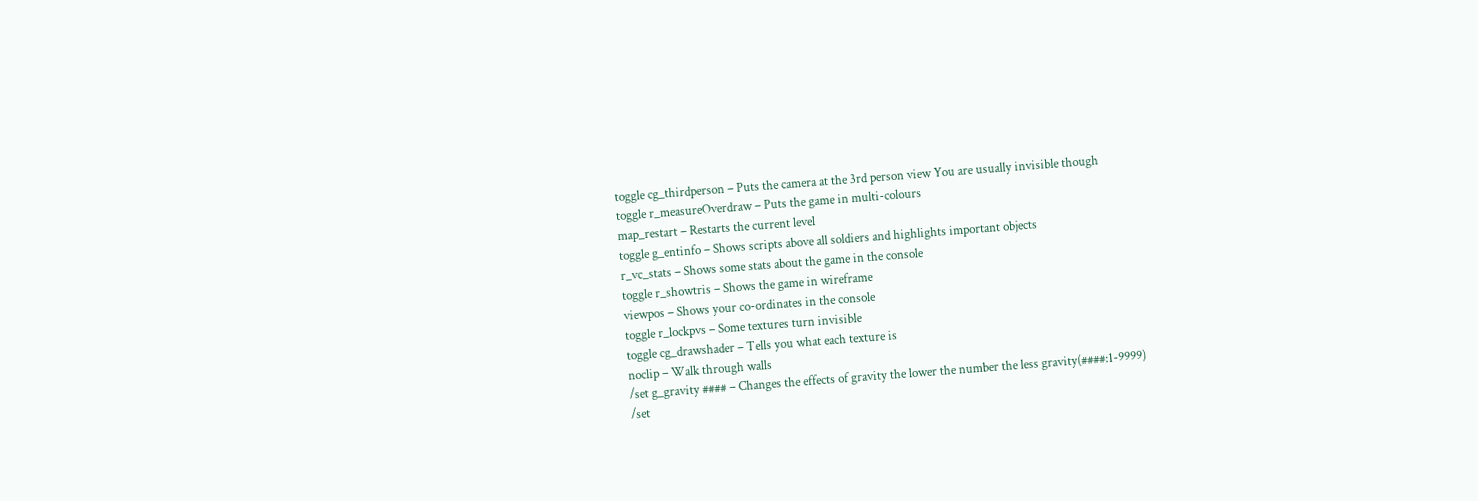toggle cg_thirdperson – Puts the camera at the 3rd person view You are usually invisible though
toggle r_measureOverdraw – Puts the game in multi-colours
map_restart – Restarts the current level
toggle g_entinfo – Shows scripts above all soldiers and highlights important objects
r_vc_stats – Shows some stats about the game in the console
toggle r_showtris – Shows the game in wireframe
viewpos – Shows your co-ordinates in the console
toggle r_lockpvs – Some textures turn invisible
toggle cg_drawshader – Tells you what each texture is
noclip – Walk through walls
/set g_gravity #### – Changes the effects of gravity the lower the number the less gravity(####:1-9999)
/set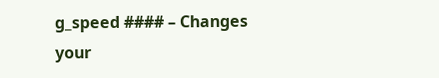g_speed #### – Changes your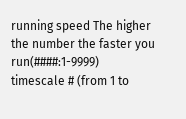running speed The higher the number the faster you run(####:1-9999)
timescale # (from 1 to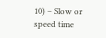10) – Slow or speed time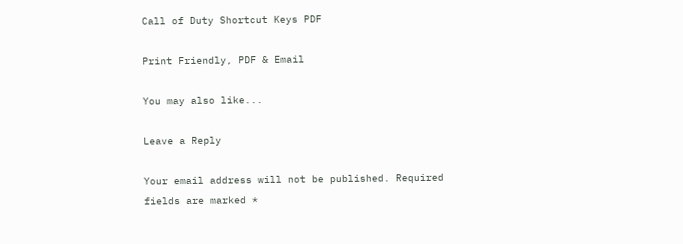Call of Duty Shortcut Keys PDF

Print Friendly, PDF & Email

You may also like...

Leave a Reply

Your email address will not be published. Required fields are marked *